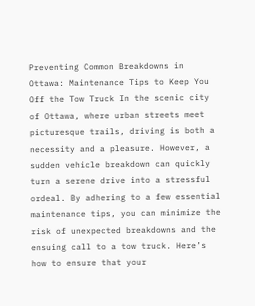Preventing Common Breakdowns in Ottawa: Maintenance Tips to Keep You Off the Tow Truck In the scenic city of Ottawa, where urban streets meet picturesque trails, driving is both a necessity and a pleasure. However, a sudden vehicle breakdown can quickly turn a serene drive into a stressful ordeal. By adhering to a few essential maintenance tips, you can minimize the risk of unexpected breakdowns and the ensuing call to a tow truck. Here’s how to ensure that your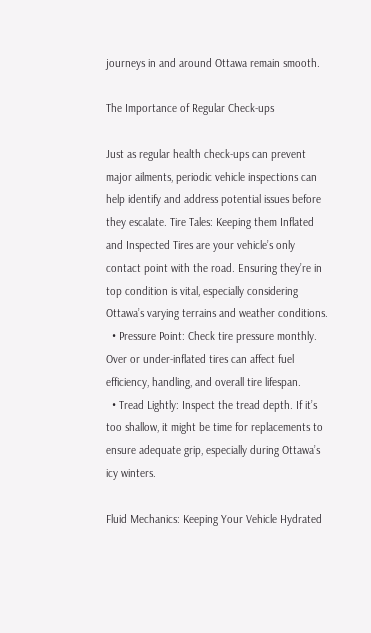journeys in and around Ottawa remain smooth.

The Importance of Regular Check-ups

Just as regular health check-ups can prevent major ailments, periodic vehicle inspections can help identify and address potential issues before they escalate. Tire Tales: Keeping them Inflated and Inspected Tires are your vehicle’s only contact point with the road. Ensuring they’re in top condition is vital, especially considering Ottawa’s varying terrains and weather conditions.
  • Pressure Point: Check tire pressure monthly. Over or under-inflated tires can affect fuel efficiency, handling, and overall tire lifespan.
  • Tread Lightly: Inspect the tread depth. If it’s too shallow, it might be time for replacements to ensure adequate grip, especially during Ottawa’s icy winters.

Fluid Mechanics: Keeping Your Vehicle Hydrated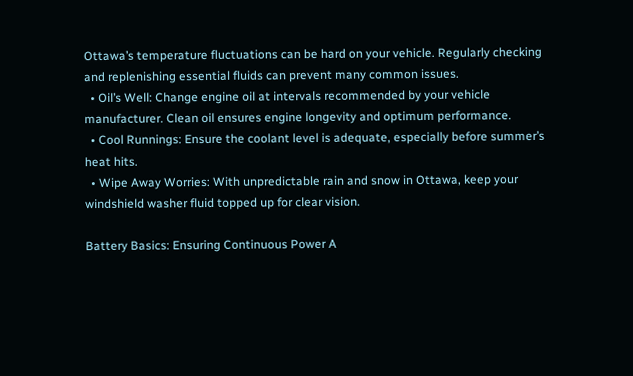Ottawa’s temperature fluctuations can be hard on your vehicle. Regularly checking and replenishing essential fluids can prevent many common issues.
  • Oil’s Well: Change engine oil at intervals recommended by your vehicle manufacturer. Clean oil ensures engine longevity and optimum performance.
  • Cool Runnings: Ensure the coolant level is adequate, especially before summer’s heat hits.
  • Wipe Away Worries: With unpredictable rain and snow in Ottawa, keep your windshield washer fluid topped up for clear vision.

Battery Basics: Ensuring Continuous Power A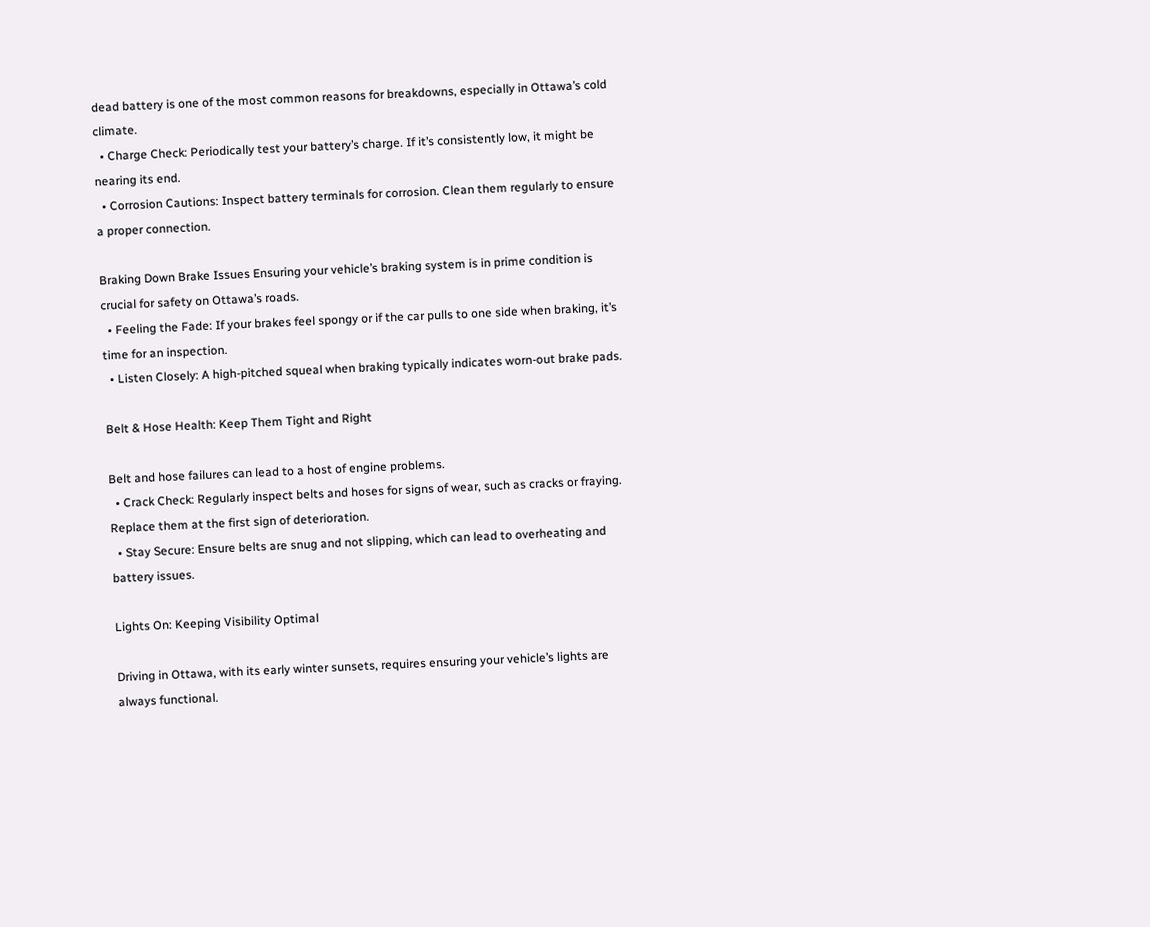dead battery is one of the most common reasons for breakdowns, especially in Ottawa’s cold climate.
  • Charge Check: Periodically test your battery’s charge. If it’s consistently low, it might be nearing its end.
  • Corrosion Cautions: Inspect battery terminals for corrosion. Clean them regularly to ensure a proper connection.

Braking Down Brake Issues Ensuring your vehicle’s braking system is in prime condition is crucial for safety on Ottawa’s roads.
  • Feeling the Fade: If your brakes feel spongy or if the car pulls to one side when braking, it’s time for an inspection.
  • Listen Closely: A high-pitched squeal when braking typically indicates worn-out brake pads.

Belt & Hose Health: Keep Them Tight and Right

Belt and hose failures can lead to a host of engine problems.
  • Crack Check: Regularly inspect belts and hoses for signs of wear, such as cracks or fraying. Replace them at the first sign of deterioration.
  • Stay Secure: Ensure belts are snug and not slipping, which can lead to overheating and battery issues.

Lights On: Keeping Visibility Optimal

Driving in Ottawa, with its early winter sunsets, requires ensuring your vehicle’s lights are always functional.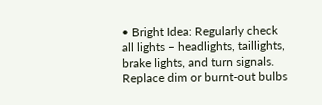• Bright Idea: Regularly check all lights – headlights, taillights, brake lights, and turn signals. Replace dim or burnt-out bulbs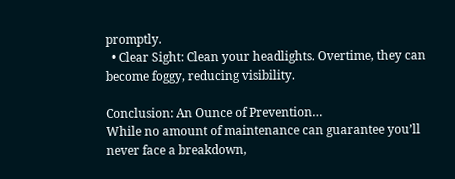promptly.
  • Clear Sight: Clean your headlights. Overtime, they can become foggy, reducing visibility.

Conclusion: An Ounce of Prevention…
While no amount of maintenance can guarantee you’ll never face a breakdown,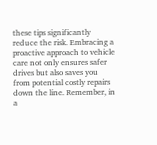these tips significantly reduce the risk. Embracing a proactive approach to vehicle care not only ensures safer drives but also saves you from potential costly repairs down the line. Remember, in a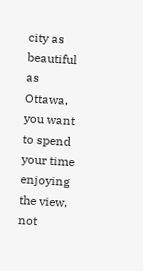city as beautiful as Ottawa, you want to spend your time enjoying the view, not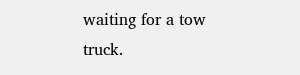waiting for a tow truck.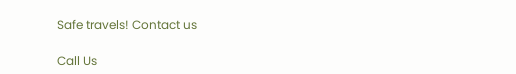Safe travels! Contact us

Call Us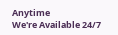Anytime
We're Available 24/7